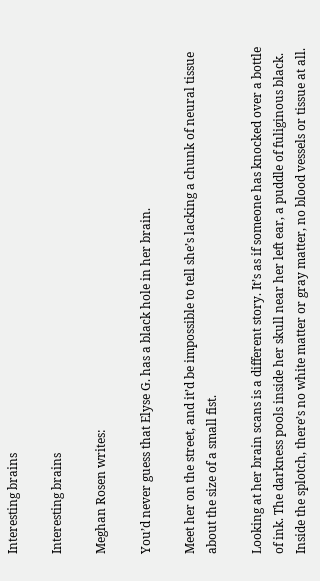Interesting brains

Interesting brains

Meghan Rosen writes:

You’d never guess that Elyse G. has a black hole in her brain.

Meet her on the street, and it’d be impossible to tell she’s lacking a chunk of neural tissue about the size of a small fist.

Looking at her brain scans is a different story. It’s as if someone has knocked over a bottle of ink. The darkness pools inside her skull near her left ear, a puddle of fuliginous black. Inside the splotch, there’s no white matter or gray matter, no blood vessels or tissue at all.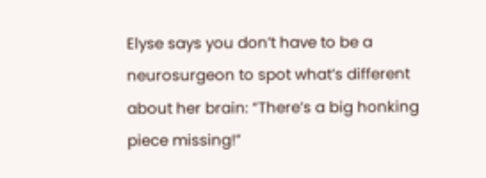Elyse says you don’t have to be a neurosurgeon to spot what’s different about her brain: “There’s a big honking piece missing!”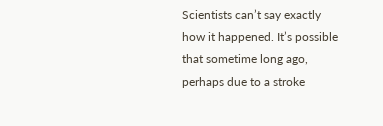Scientists can’t say exactly how it happened. It’s possible that sometime long ago, perhaps due to a stroke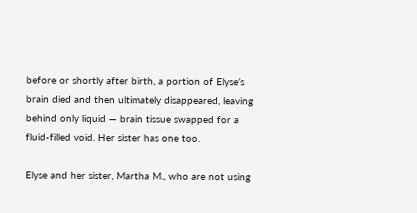before or shortly after birth, a portion of Elyse’s brain died and then ultimately disappeared, leaving behind only liquid — brain tissue swapped for a fluid-filled void. Her sister has one too.

Elyse and her sister, Martha M., who are not using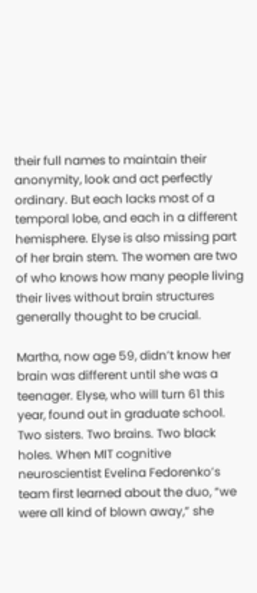their full names to maintain their anonymity, look and act perfectly ordinary. But each lacks most of a temporal lobe, and each in a different hemisphere. Elyse is also missing part of her brain stem. The women are two of who knows how many people living their lives without brain structures generally thought to be crucial.

Martha, now age 59, didn’t know her brain was different until she was a teenager. Elyse, who will turn 61 this year, found out in graduate school. Two sisters. Two brains. Two black holes. When MIT cognitive neuroscientist Evelina Fedorenko’s team first learned about the duo, “we were all kind of blown away,” she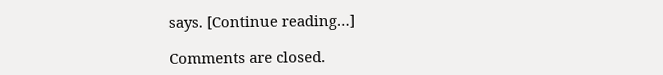says. [Continue reading…]

Comments are closed.